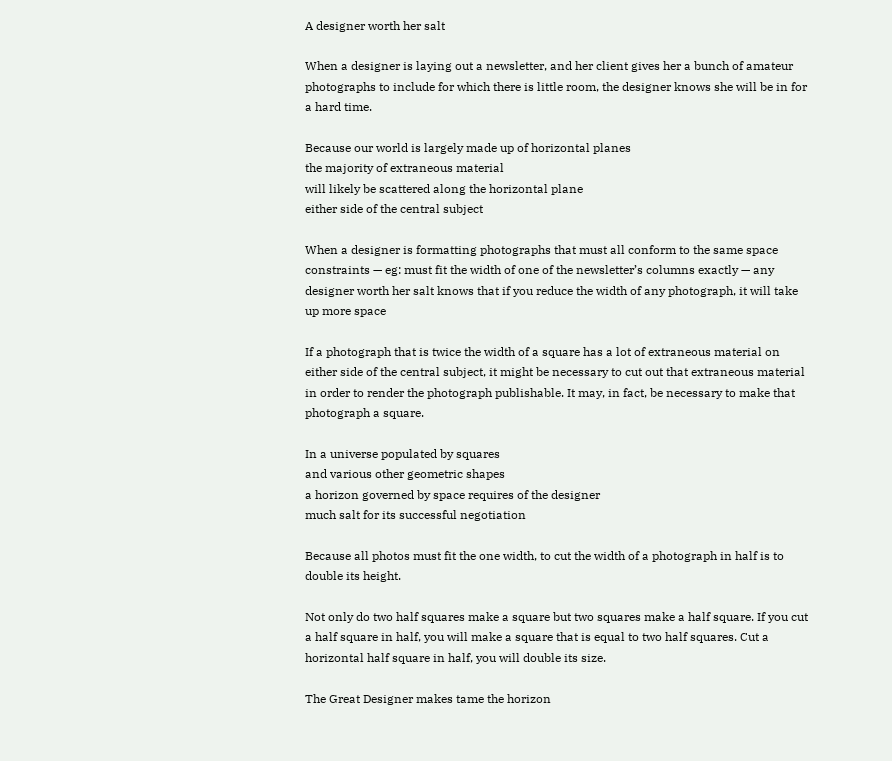A designer worth her salt

When a designer is laying out a newsletter, and her client gives her a bunch of amateur photographs to include for which there is little room, the designer knows she will be in for a hard time.

Because our world is largely made up of horizontal planes
the majority of extraneous material
will likely be scattered along the horizontal plane
either side of the central subject

When a designer is formatting photographs that must all conform to the same space constraints — eg: must fit the width of one of the newsletter’s columns exactly — any designer worth her salt knows that if you reduce the width of any photograph, it will take up more space

If a photograph that is twice the width of a square has a lot of extraneous material on either side of the central subject, it might be necessary to cut out that extraneous material in order to render the photograph publishable. It may, in fact, be necessary to make that photograph a square.

In a universe populated by squares
and various other geometric shapes
a horizon governed by space requires of the designer
much salt for its successful negotiation

Because all photos must fit the one width, to cut the width of a photograph in half is to double its height.

Not only do two half squares make a square but two squares make a half square. If you cut a half square in half, you will make a square that is equal to two half squares. Cut a horizontal half square in half, you will double its size.

The Great Designer makes tame the horizon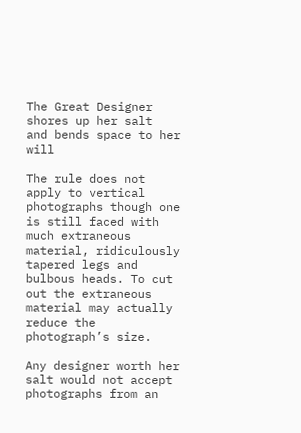The Great Designer shores up her salt
and bends space to her will

The rule does not apply to vertical photographs though one is still faced with much extraneous material, ridiculously tapered legs and bulbous heads. To cut out the extraneous material may actually reduce the photograph’s size.

Any designer worth her salt would not accept photographs from an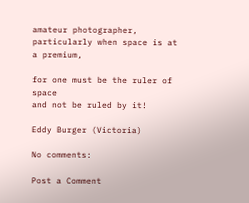amateur photographer, particularly when space is at a premium,

for one must be the ruler of space
and not be ruled by it!

Eddy Burger (Victoria)

No comments:

Post a Comment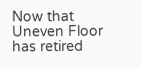Now that Uneven Floor has retired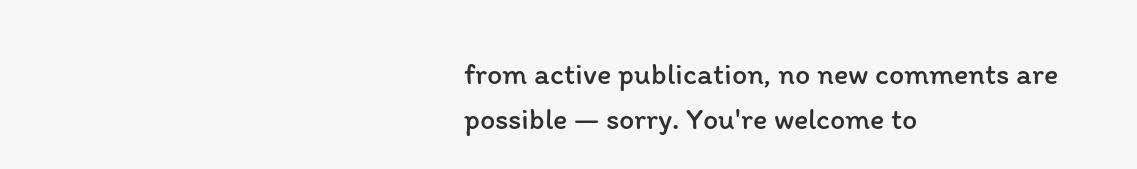from active publication, no new comments are possible — sorry. You're welcome to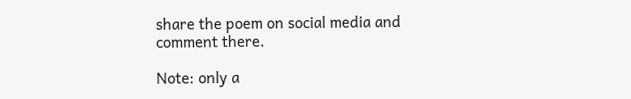share the poem on social media and comment there.

Note: only a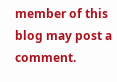member of this blog may post a comment.